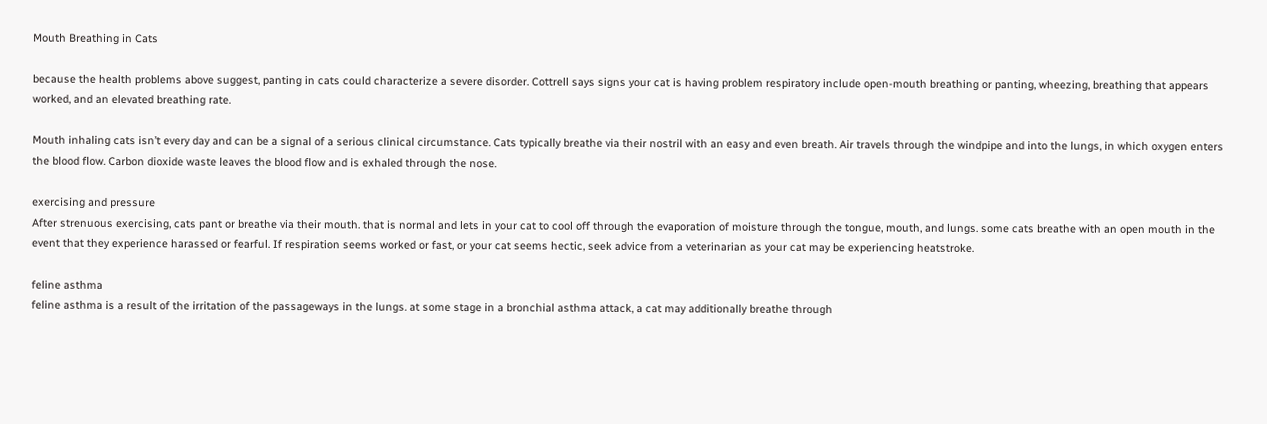Mouth Breathing in Cats

because the health problems above suggest, panting in cats could characterize a severe disorder. Cottrell says signs your cat is having problem respiratory include open-mouth breathing or panting, wheezing, breathing that appears worked, and an elevated breathing rate.

Mouth inhaling cats isn’t every day and can be a signal of a serious clinical circumstance. Cats typically breathe via their nostril with an easy and even breath. Air travels through the windpipe and into the lungs, in which oxygen enters the blood flow. Carbon dioxide waste leaves the blood flow and is exhaled through the nose.

exercising and pressure
After strenuous exercising, cats pant or breathe via their mouth. that is normal and lets in your cat to cool off through the evaporation of moisture through the tongue, mouth, and lungs. some cats breathe with an open mouth in the event that they experience harassed or fearful. If respiration seems worked or fast, or your cat seems hectic, seek advice from a veterinarian as your cat may be experiencing heatstroke.

feline asthma
feline asthma is a result of the irritation of the passageways in the lungs. at some stage in a bronchial asthma attack, a cat may additionally breathe through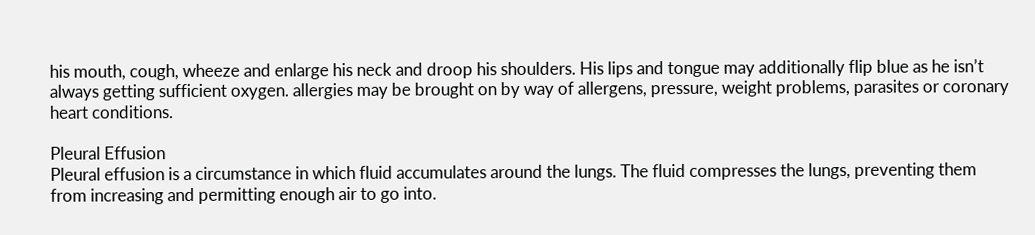his mouth, cough, wheeze and enlarge his neck and droop his shoulders. His lips and tongue may additionally flip blue as he isn’t always getting sufficient oxygen. allergies may be brought on by way of allergens, pressure, weight problems, parasites or coronary heart conditions.

Pleural Effusion
Pleural effusion is a circumstance in which fluid accumulates around the lungs. The fluid compresses the lungs, preventing them from increasing and permitting enough air to go into.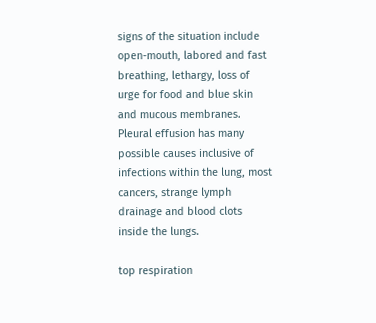signs of the situation include open-mouth, labored and fast breathing, lethargy, loss of urge for food and blue skin and mucous membranes. Pleural effusion has many possible causes inclusive of infections within the lung, most cancers, strange lymph drainage and blood clots inside the lungs.

top respiration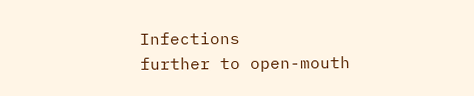Infections
further to open-mouth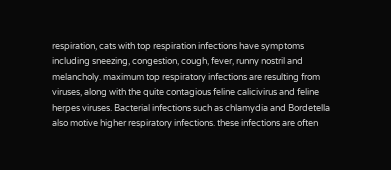respiration, cats with top respiration infections have symptoms including sneezing, congestion, cough, fever, runny nostril and melancholy. maximum top respiratory infections are resulting from viruses, along with the quite contagious feline calicivirus and feline herpes viruses. Bacterial infections such as chlamydia and Bordetella also motive higher respiratory infections. these infections are often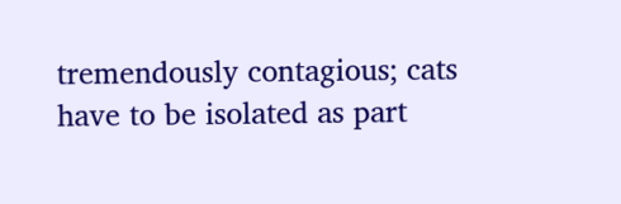tremendously contagious; cats have to be isolated as part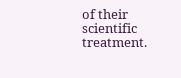of their scientific treatment.